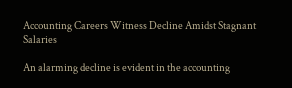Accounting Careers Witness Decline Amidst Stagnant Salaries

An alarming decline is evident in the accounting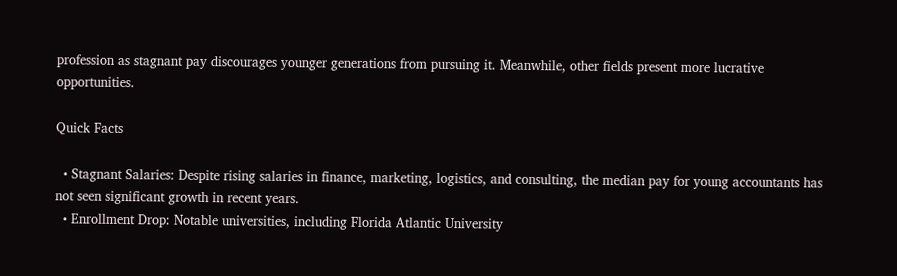profession as stagnant pay discourages younger generations from pursuing it. Meanwhile, other fields present more lucrative opportunities.

Quick Facts

  • Stagnant Salaries: Despite rising salaries in finance, marketing, logistics, and consulting, the median pay for young accountants has not seen significant growth in recent years.
  • Enrollment Drop: Notable universities, including Florida Atlantic University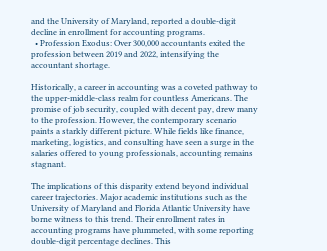and the University of Maryland, reported a double-digit decline in enrollment for accounting programs.
  • Profession Exodus: Over 300,000 accountants exited the profession between 2019 and 2022, intensifying the accountant shortage.

Historically, a career in accounting was a coveted pathway to the upper-middle-class realm for countless Americans. The promise of job security, coupled with decent pay, drew many to the profession. However, the contemporary scenario paints a starkly different picture. While fields like finance, marketing, logistics, and consulting have seen a surge in the salaries offered to young professionals, accounting remains stagnant.

The implications of this disparity extend beyond individual career trajectories. Major academic institutions such as the University of Maryland and Florida Atlantic University have borne witness to this trend. Their enrollment rates in accounting programs have plummeted, with some reporting double-digit percentage declines. This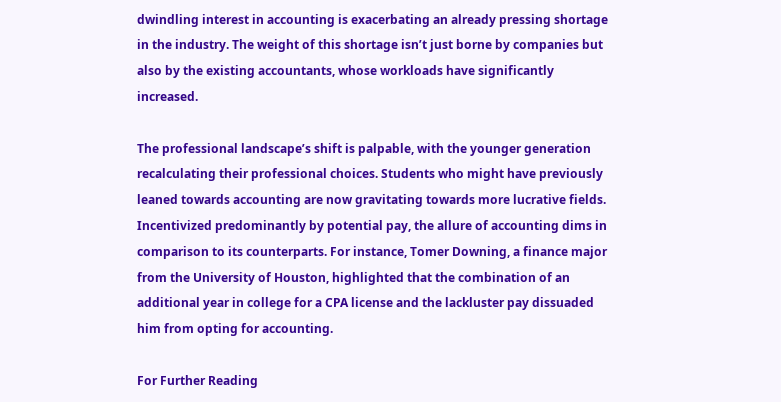dwindling interest in accounting is exacerbating an already pressing shortage in the industry. The weight of this shortage isn’t just borne by companies but also by the existing accountants, whose workloads have significantly increased.

The professional landscape’s shift is palpable, with the younger generation recalculating their professional choices. Students who might have previously leaned towards accounting are now gravitating towards more lucrative fields. Incentivized predominantly by potential pay, the allure of accounting dims in comparison to its counterparts. For instance, Tomer Downing, a finance major from the University of Houston, highlighted that the combination of an additional year in college for a CPA license and the lackluster pay dissuaded him from opting for accounting.

For Further Reading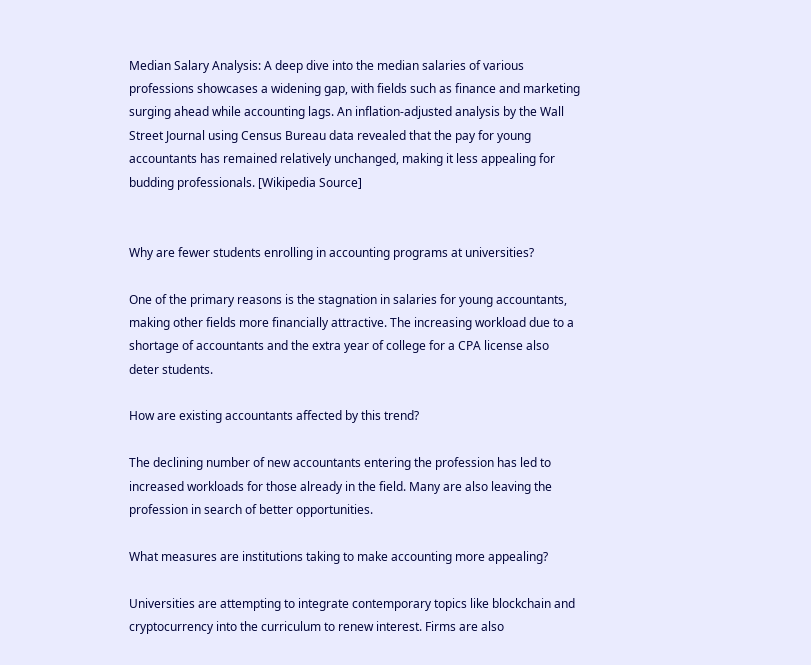Median Salary Analysis: A deep dive into the median salaries of various professions showcases a widening gap, with fields such as finance and marketing surging ahead while accounting lags. An inflation-adjusted analysis by the Wall Street Journal using Census Bureau data revealed that the pay for young accountants has remained relatively unchanged, making it less appealing for budding professionals. [Wikipedia Source]


Why are fewer students enrolling in accounting programs at universities?

One of the primary reasons is the stagnation in salaries for young accountants, making other fields more financially attractive. The increasing workload due to a shortage of accountants and the extra year of college for a CPA license also deter students.

How are existing accountants affected by this trend?

The declining number of new accountants entering the profession has led to increased workloads for those already in the field. Many are also leaving the profession in search of better opportunities.

What measures are institutions taking to make accounting more appealing?

Universities are attempting to integrate contemporary topics like blockchain and cryptocurrency into the curriculum to renew interest. Firms are also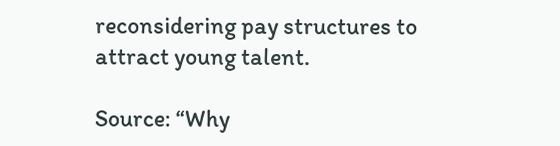reconsidering pay structures to attract young talent.

Source: “Why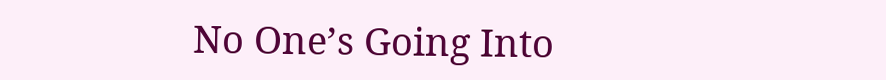No One’s Going Into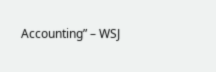Accounting” – WSJ